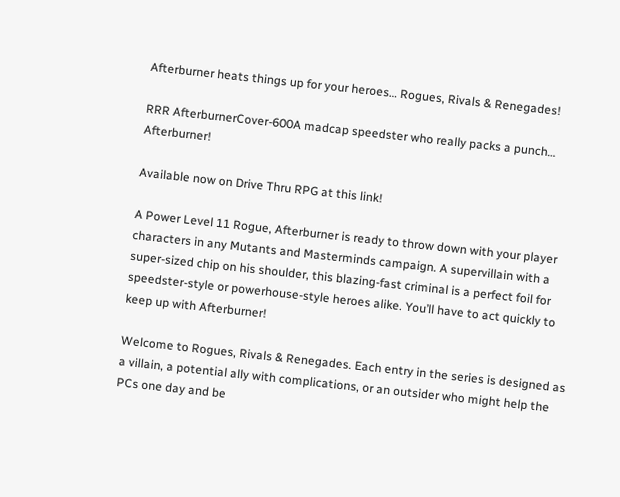Afterburner heats things up for your heroes… Rogues, Rivals & Renegades!

RRR AfterburnerCover-600A madcap speedster who really packs a punch… Afterburner!

Available now on Drive Thru RPG at this link!

A Power Level 11 Rogue, Afterburner is ready to throw down with your player characters in any Mutants and Masterminds campaign. A supervillain with a super-sized chip on his shoulder, this blazing-fast criminal is a perfect foil for speedster-style or powerhouse-style heroes alike. You’ll have to act quickly to keep up with Afterburner!

Welcome to Rogues, Rivals & Renegades. Each entry in the series is designed as a villain, a potential ally with complications, or an outsider who might help the PCs one day and be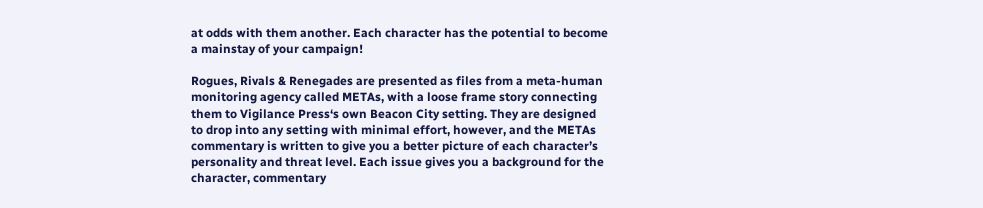at odds with them another. Each character has the potential to become a mainstay of your campaign!

Rogues, Rivals & Renegades are presented as files from a meta-human monitoring agency called METAs, with a loose frame story connecting them to Vigilance Press‘s own Beacon City setting. They are designed to drop into any setting with minimal effort, however, and the METAs commentary is written to give you a better picture of each character’s personality and threat level. Each issue gives you a background for the character, commentary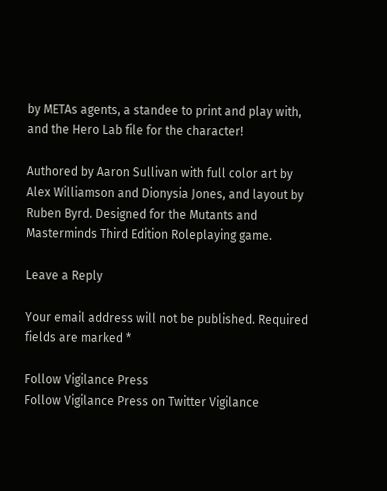by METAs agents, a standee to print and play with, and the Hero Lab file for the character!

Authored by Aaron Sullivan with full color art by Alex Williamson and Dionysia Jones, and layout by Ruben Byrd. Designed for the Mutants and Masterminds Third Edition Roleplaying game.

Leave a Reply

Your email address will not be published. Required fields are marked *

Follow Vigilance Press
Follow Vigilance Press on Twitter Vigilance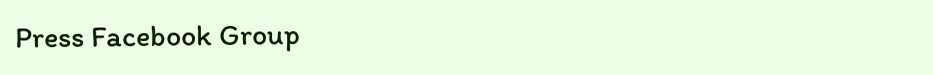Press Facebook Group